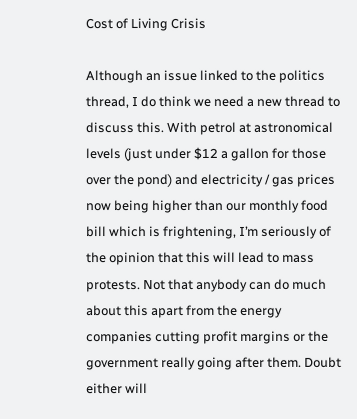Cost of Living Crisis

Although an issue linked to the politics thread, I do think we need a new thread to discuss this. With petrol at astronomical levels (just under $12 a gallon for those over the pond) and electricity / gas prices now being higher than our monthly food bill which is frightening, I’m seriously of the opinion that this will lead to mass protests. Not that anybody can do much about this apart from the energy companies cutting profit margins or the government really going after them. Doubt either will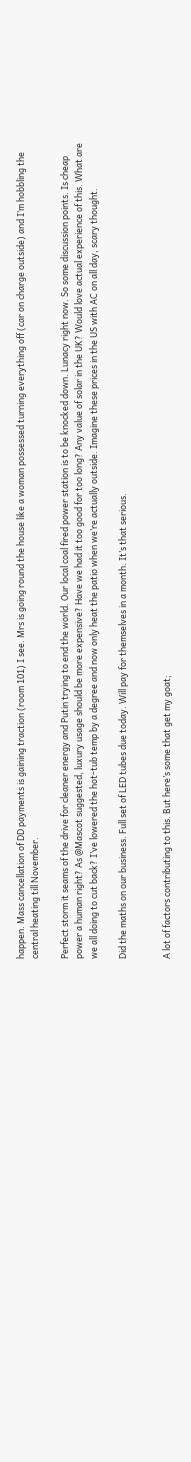happen. Mass cancellation of DD payments is gaining traction (room 101) I see. Mrs is going round the house like a woman possessed turning everything off (car on charge outside) and I’m hobbling the central heating till November.

Perfect storm it seams of the drive for cleaner energy and Putin trying to end the world. Our local coal fired power station is to be knocked down. Lunacy right now. So some discussion points. Is cheap power a human right? As @Mascot suggested, luxury usage should be more expensive? Have we had it too good for too long? Any value of solar in the UK? Would love actual experience of this. What are we all doing to cut back? I’ve lowered the hot-tub temp by a degree and now only heat the patio when we’re actually outside. Imagine these prices in the US with AC on all day, scary thought.

Did the maths on our business. Full set of LED tubes due today. Will pay for themselves in a month. It’s that serious.


A lot of factors contributing to this. But here’s some that get my goat;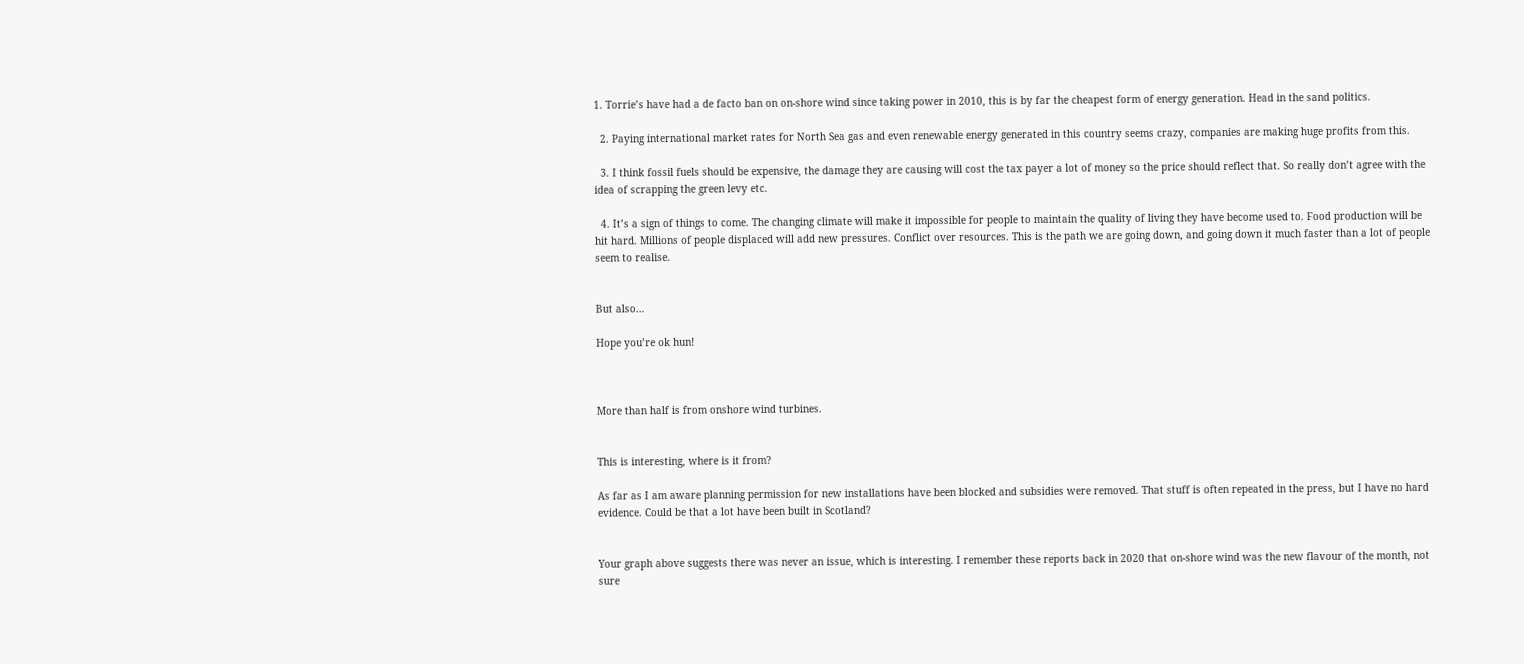1. Torrie’s have had a de facto ban on on-shore wind since taking power in 2010, this is by far the cheapest form of energy generation. Head in the sand politics.

  2. Paying international market rates for North Sea gas and even renewable energy generated in this country seems crazy, companies are making huge profits from this.

  3. I think fossil fuels should be expensive, the damage they are causing will cost the tax payer a lot of money so the price should reflect that. So really don’t agree with the idea of scrapping the green levy etc.

  4. It’s a sign of things to come. The changing climate will make it impossible for people to maintain the quality of living they have become used to. Food production will be hit hard. Millions of people displaced will add new pressures. Conflict over resources. This is the path we are going down, and going down it much faster than a lot of people seem to realise.


But also…

Hope you’re ok hun!



More than half is from onshore wind turbines.


This is interesting, where is it from?

As far as I am aware planning permission for new installations have been blocked and subsidies were removed. That stuff is often repeated in the press, but I have no hard evidence. Could be that a lot have been built in Scotland?


Your graph above suggests there was never an issue, which is interesting. I remember these reports back in 2020 that on-shore wind was the new flavour of the month, not sure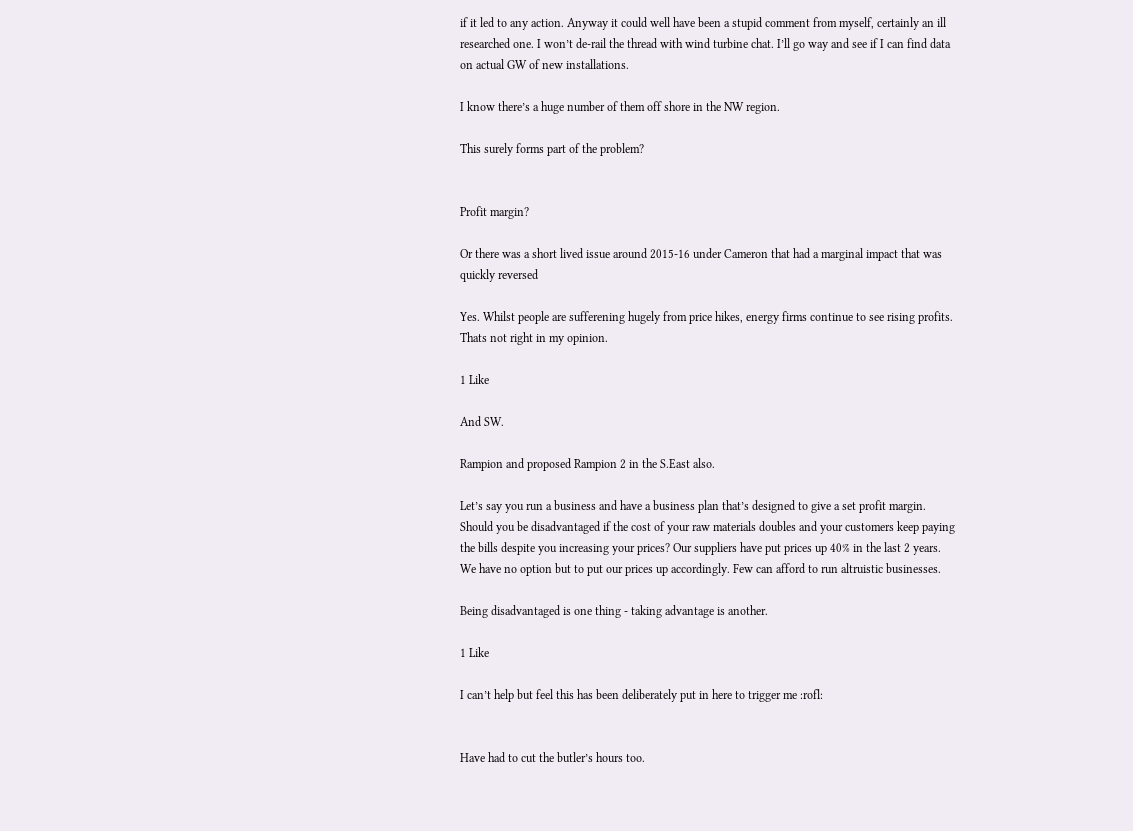if it led to any action. Anyway it could well have been a stupid comment from myself, certainly an ill researched one. I won’t de-rail the thread with wind turbine chat. I’ll go way and see if I can find data on actual GW of new installations.

I know there’s a huge number of them off shore in the NW region.

This surely forms part of the problem?


Profit margin?

Or there was a short lived issue around 2015-16 under Cameron that had a marginal impact that was quickly reversed

Yes. Whilst people are sufferening hugely from price hikes, energy firms continue to see rising profits. Thats not right in my opinion.

1 Like

And SW.

Rampion and proposed Rampion 2 in the S.East also.

Let’s say you run a business and have a business plan that’s designed to give a set profit margin. Should you be disadvantaged if the cost of your raw materials doubles and your customers keep paying the bills despite you increasing your prices? Our suppliers have put prices up 40% in the last 2 years. We have no option but to put our prices up accordingly. Few can afford to run altruistic businesses.

Being disadvantaged is one thing - taking advantage is another.

1 Like

I can’t help but feel this has been deliberately put in here to trigger me :rofl:


Have had to cut the butler’s hours too.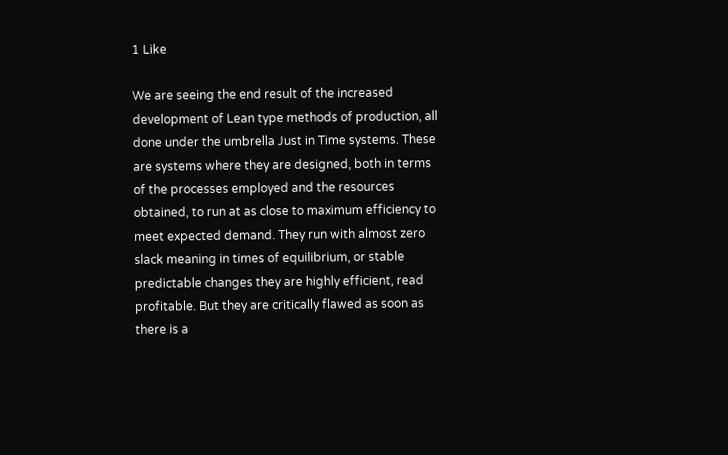1 Like

We are seeing the end result of the increased development of Lean type methods of production, all done under the umbrella Just in Time systems. These are systems where they are designed, both in terms of the processes employed and the resources obtained, to run at as close to maximum efficiency to meet expected demand. They run with almost zero slack meaning in times of equilibrium, or stable predictable changes they are highly efficient, read profitable. But they are critically flawed as soon as there is a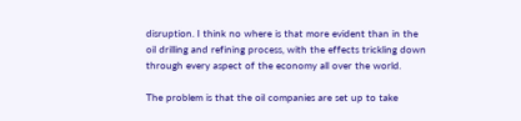disruption. I think no where is that more evident than in the oil drilling and refining process, with the effects trickling down through every aspect of the economy all over the world.

The problem is that the oil companies are set up to take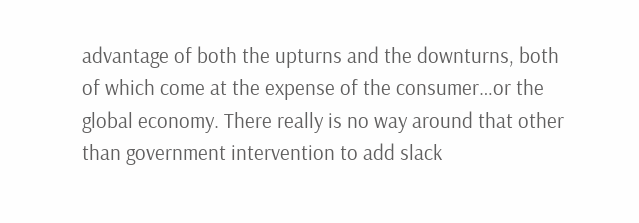advantage of both the upturns and the downturns, both of which come at the expense of the consumer…or the global economy. There really is no way around that other than government intervention to add slack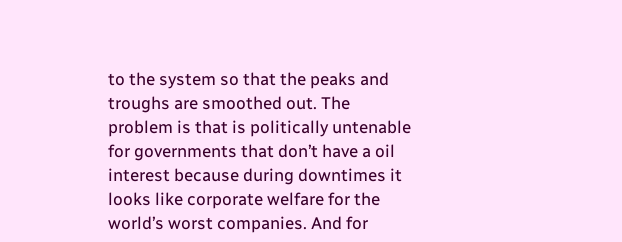to the system so that the peaks and troughs are smoothed out. The problem is that is politically untenable for governments that don’t have a oil interest because during downtimes it looks like corporate welfare for the world’s worst companies. And for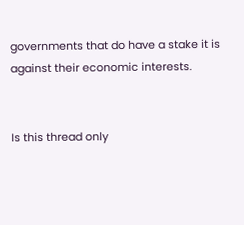governments that do have a stake it is against their economic interests.


Is this thread only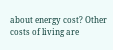about energy cost? Other costs of living are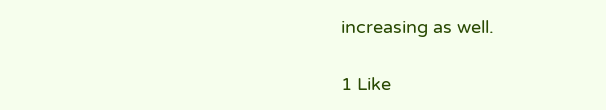increasing as well.

1 Like